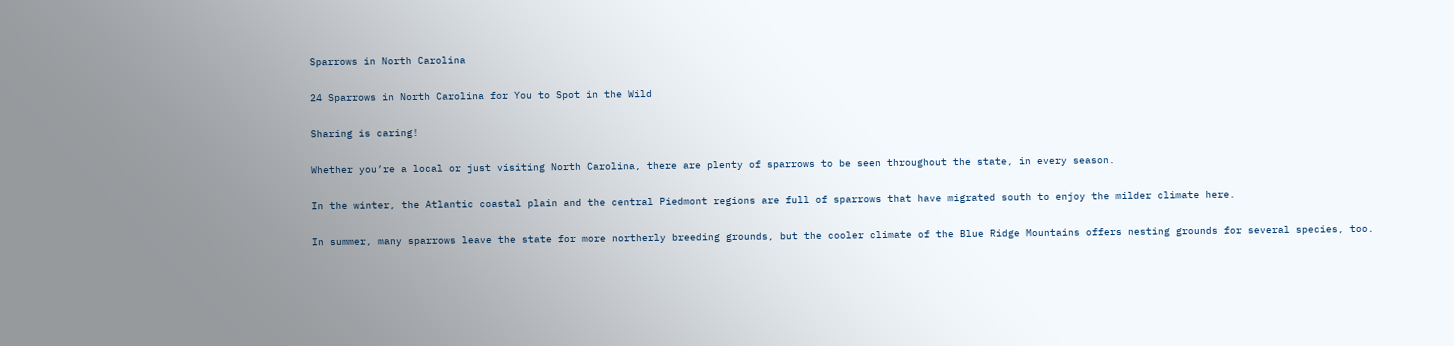Sparrows in North Carolina

24 Sparrows in North Carolina for You to Spot in the Wild

Sharing is caring!

Whether you’re a local or just visiting North Carolina, there are plenty of sparrows to be seen throughout the state, in every season.

In the winter, the Atlantic coastal plain and the central Piedmont regions are full of sparrows that have migrated south to enjoy the milder climate here.

In summer, many sparrows leave the state for more northerly breeding grounds, but the cooler climate of the Blue Ridge Mountains offers nesting grounds for several species, too.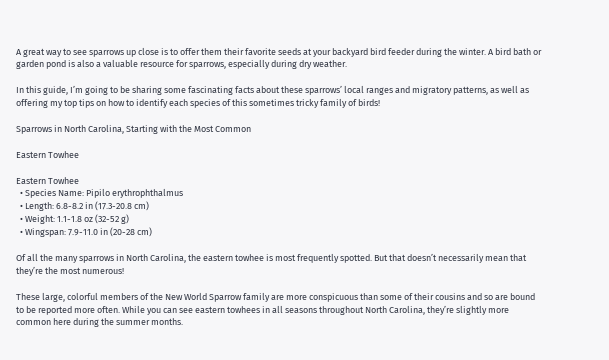A great way to see sparrows up close is to offer them their favorite seeds at your backyard bird feeder during the winter. A bird bath or garden pond is also a valuable resource for sparrows, especially during dry weather.

In this guide, I’m going to be sharing some fascinating facts about these sparrows’ local ranges and migratory patterns, as well as offering my top tips on how to identify each species of this sometimes tricky family of birds!

Sparrows in North Carolina, Starting with the Most Common

Eastern Towhee

Eastern Towhee
  • Species Name: Pipilo erythrophthalmus
  • Length: 6.8-8.2 in (17.3-20.8 cm)
  • Weight: 1.1-1.8 oz (32-52 g)
  • Wingspan: 7.9-11.0 in (20-28 cm)

Of all the many sparrows in North Carolina, the eastern towhee is most frequently spotted. But that doesn’t necessarily mean that they’re the most numerous!

These large, colorful members of the New World Sparrow family are more conspicuous than some of their cousins and so are bound to be reported more often. While you can see eastern towhees in all seasons throughout North Carolina, they’re slightly more common here during the summer months.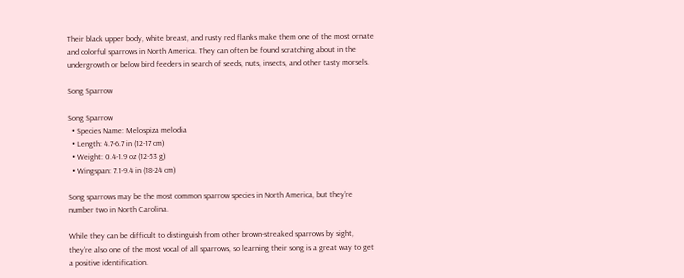Their black upper body, white breast, and rusty red flanks make them one of the most ornate and colorful sparrows in North America. They can often be found scratching about in the undergrowth or below bird feeders in search of seeds, nuts, insects, and other tasty morsels.

Song Sparrow

Song Sparrow
  • Species Name: Melospiza melodia
  • Length: 4.7-6.7 in (12-17 cm)
  • Weight: 0.4-1.9 oz (12-53 g)
  • Wingspan: 7.1-9.4 in (18-24 cm)

Song sparrows may be the most common sparrow species in North America, but they’re number two in North Carolina.

While they can be difficult to distinguish from other brown-streaked sparrows by sight, they’re also one of the most vocal of all sparrows, so learning their song is a great way to get a positive identification.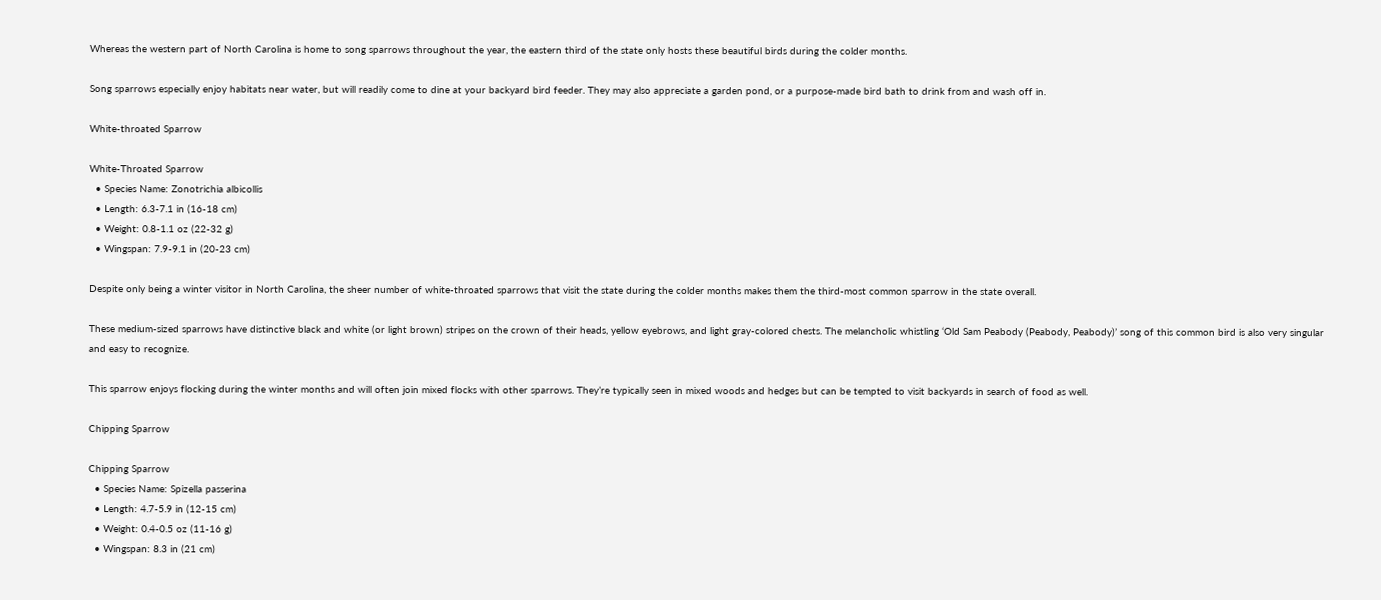Whereas the western part of North Carolina is home to song sparrows throughout the year, the eastern third of the state only hosts these beautiful birds during the colder months.

Song sparrows especially enjoy habitats near water, but will readily come to dine at your backyard bird feeder. They may also appreciate a garden pond, or a purpose-made bird bath to drink from and wash off in.

White-throated Sparrow

White-Throated Sparrow
  • Species Name: Zonotrichia albicollis
  • Length: 6.3-7.1 in (16-18 cm)
  • Weight: 0.8-1.1 oz (22-32 g)
  • Wingspan: 7.9-9.1 in (20-23 cm)

Despite only being a winter visitor in North Carolina, the sheer number of white-throated sparrows that visit the state during the colder months makes them the third-most common sparrow in the state overall.

These medium-sized sparrows have distinctive black and white (or light brown) stripes on the crown of their heads, yellow eyebrows, and light gray-colored chests. The melancholic whistling ‘Old Sam Peabody (Peabody, Peabody)’ song of this common bird is also very singular and easy to recognize.

This sparrow enjoys flocking during the winter months and will often join mixed flocks with other sparrows. They’re typically seen in mixed woods and hedges but can be tempted to visit backyards in search of food as well.

Chipping Sparrow

Chipping Sparrow
  • Species Name: Spizella passerina
  • Length: 4.7-5.9 in (12-15 cm)
  • Weight: 0.4-0.5 oz (11-16 g)
  • Wingspan: 8.3 in (21 cm)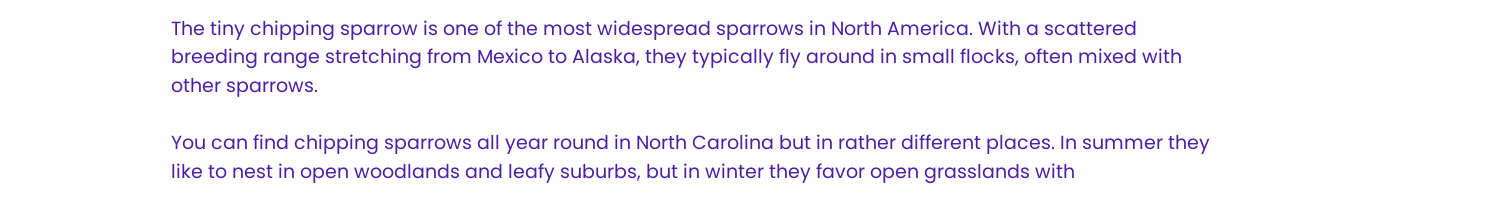The tiny chipping sparrow is one of the most widespread sparrows in North America. With a scattered breeding range stretching from Mexico to Alaska, they typically fly around in small flocks, often mixed with other sparrows.

You can find chipping sparrows all year round in North Carolina but in rather different places. In summer they like to nest in open woodlands and leafy suburbs, but in winter they favor open grasslands with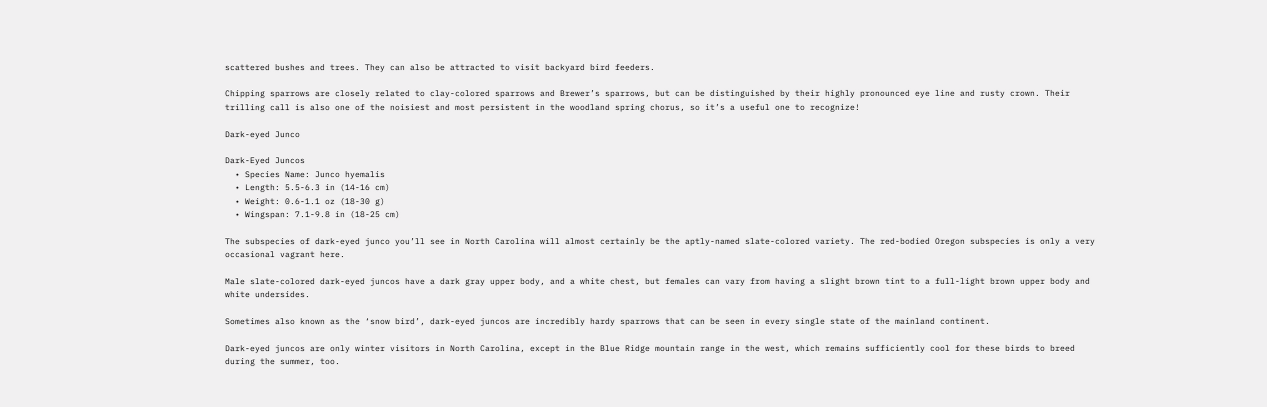scattered bushes and trees. They can also be attracted to visit backyard bird feeders.

Chipping sparrows are closely related to clay-colored sparrows and Brewer’s sparrows, but can be distinguished by their highly pronounced eye line and rusty crown. Their trilling call is also one of the noisiest and most persistent in the woodland spring chorus, so it’s a useful one to recognize!

Dark-eyed Junco

Dark-Eyed Juncos
  • Species Name: Junco hyemalis
  • Length: 5.5-6.3 in (14-16 cm)
  • Weight: 0.6-1.1 oz (18-30 g)
  • Wingspan: 7.1-9.8 in (18-25 cm)

The subspecies of dark-eyed junco you’ll see in North Carolina will almost certainly be the aptly-named slate-colored variety. The red-bodied Oregon subspecies is only a very occasional vagrant here.

Male slate-colored dark-eyed juncos have a dark gray upper body, and a white chest, but females can vary from having a slight brown tint to a full-light brown upper body and white undersides.

Sometimes also known as the ‘snow bird’, dark-eyed juncos are incredibly hardy sparrows that can be seen in every single state of the mainland continent.

Dark-eyed juncos are only winter visitors in North Carolina, except in the Blue Ridge mountain range in the west, which remains sufficiently cool for these birds to breed during the summer, too.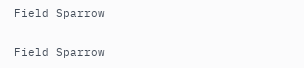Field Sparrow

Field Sparrow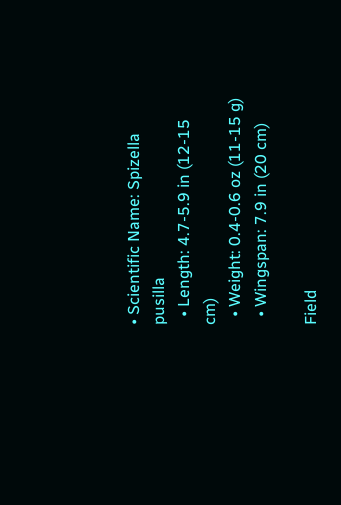• Scientific Name: Spizella pusilla
  • Length: 4.7-5.9 in (12-15 cm)
  • Weight: 0.4-0.6 oz (11-15 g)
  • Wingspan: 7.9 in (20 cm)

Field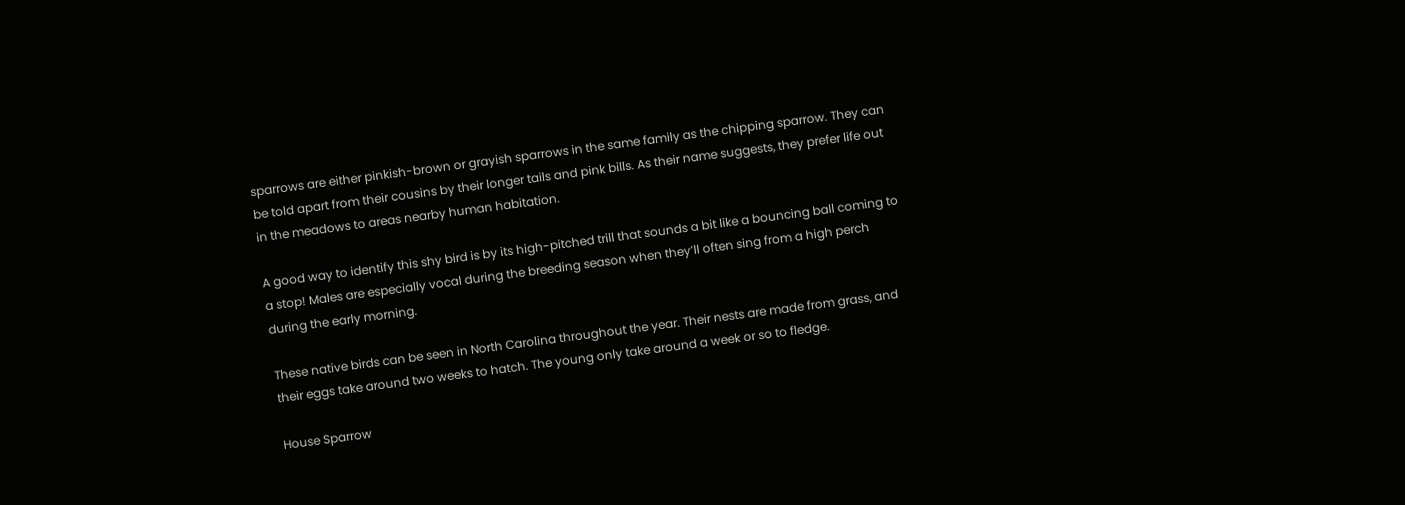sparrows are either pinkish-brown or grayish sparrows in the same family as the chipping sparrow. They can be told apart from their cousins by their longer tails and pink bills. As their name suggests, they prefer life out in the meadows to areas nearby human habitation.

A good way to identify this shy bird is by its high-pitched trill that sounds a bit like a bouncing ball coming to a stop! Males are especially vocal during the breeding season when they’ll often sing from a high perch during the early morning.

These native birds can be seen in North Carolina throughout the year. Their nests are made from grass, and their eggs take around two weeks to hatch. The young only take around a week or so to fledge.

House Sparrow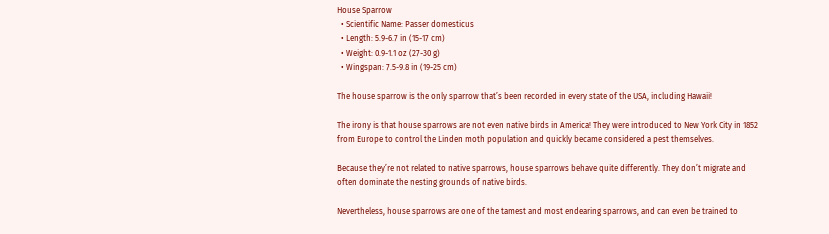House Sparrow
  • Scientific Name: Passer domesticus
  • Length: 5.9-6.7 in (15-17 cm)
  • Weight: 0.9-1.1 oz (27-30 g)
  • Wingspan: 7.5-9.8 in (19-25 cm)

The house sparrow is the only sparrow that’s been recorded in every state of the USA, including Hawaii!

The irony is that house sparrows are not even native birds in America! They were introduced to New York City in 1852 from Europe to control the Linden moth population and quickly became considered a pest themselves.

Because they’re not related to native sparrows, house sparrows behave quite differently. They don’t migrate and often dominate the nesting grounds of native birds.

Nevertheless, house sparrows are one of the tamest and most endearing sparrows, and can even be trained to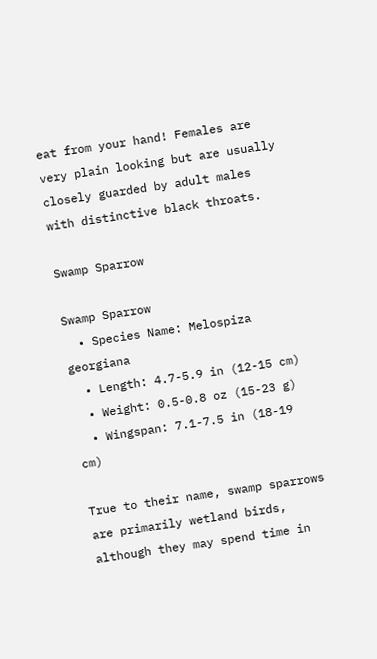eat from your hand! Females are very plain looking but are usually closely guarded by adult males with distinctive black throats.

Swamp Sparrow

Swamp Sparrow
  • Species Name: Melospiza georgiana
  • Length: 4.7-5.9 in (12-15 cm)
  • Weight: 0.5-0.8 oz (15-23 g)
  • Wingspan: 7.1-7.5 in (18-19 cm)

True to their name, swamp sparrows are primarily wetland birds, although they may spend time in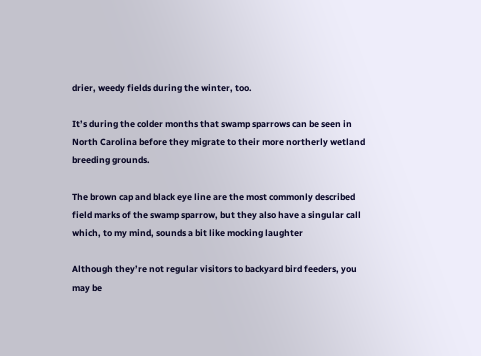drier, weedy fields during the winter, too.

It’s during the colder months that swamp sparrows can be seen in North Carolina before they migrate to their more northerly wetland breeding grounds.

The brown cap and black eye line are the most commonly described field marks of the swamp sparrow, but they also have a singular call which, to my mind, sounds a bit like mocking laughter

Although they’re not regular visitors to backyard bird feeders, you may be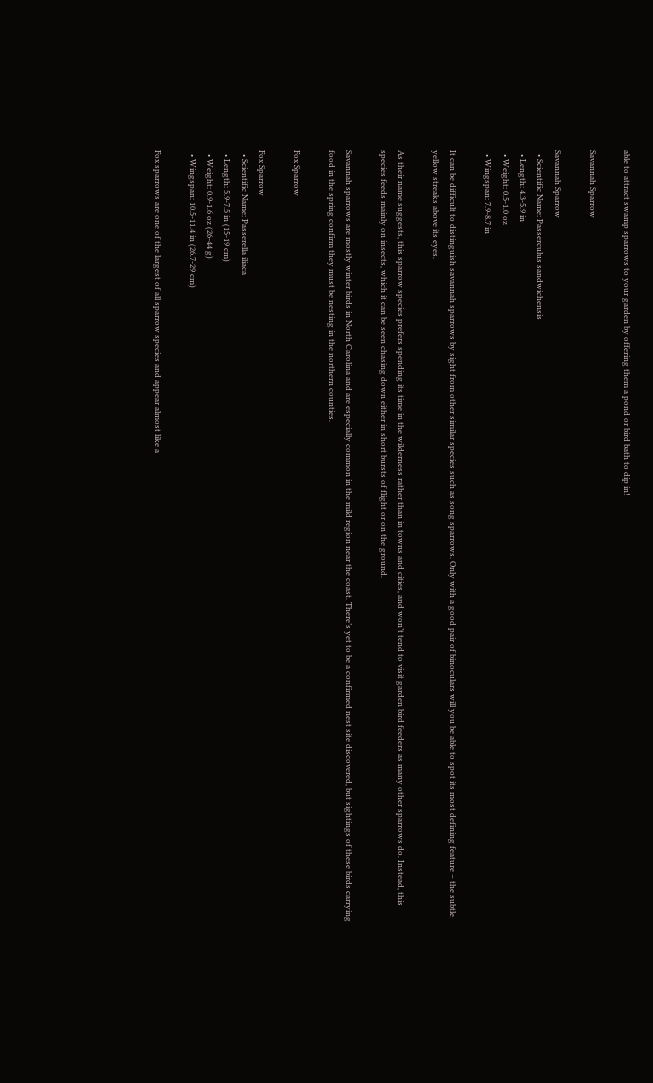able to attract swamp sparrows to your garden by offering them a pond or bird bath to dip in!

Savannah Sparrow

Savannah Sparrow
  • Scientific Name: Passerculus sandwichensis
  • Length: 4.3-5.9 in
  • Weight: 0.5-1.0 oz
  • Wingspan: 7.9-8.7 in

It can be difficult to distinguish savannah sparrows by sight from other similar species such as song sparrows. Only with a good pair of binoculars will you be able to spot its most defining feature – the subtle yellow streaks above its eyes.

As their name suggests, this sparrow species prefers spending its time in the wilderness rather than in towns and cities, and won’t tend to visit garden bird feeders as many other sparrows do. Instead, this species feeds mainly on insects, which it can be seen chasing down either in short bursts of flight or on the ground.

Savannah sparrows are mostly winter birds in North Carolina and are especially common in the mild region near the coast. There’s yet to be a confirmed nest site discovered, but sightings of these birds carrying food in the spring confirm they must be nesting in the northern counties.

Fox Sparrow

Fox Sparrow
  • Scientific Name: Passerella iliaca
  • Length: 5.9-7.5 in (15-19 cm)
  • Weight: 0.9-1.6 oz (26-44 g)
  • Wingspan: 10.5-11.4 in (26.7-29 cm)

Fox sparrows are one of the largest of all sparrow species and appear almost like a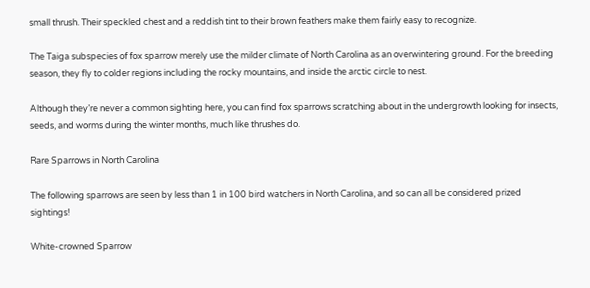small thrush. Their speckled chest and a reddish tint to their brown feathers make them fairly easy to recognize.

The Taiga subspecies of fox sparrow merely use the milder climate of North Carolina as an overwintering ground. For the breeding season, they fly to colder regions including the rocky mountains, and inside the arctic circle to nest.

Although they’re never a common sighting here, you can find fox sparrows scratching about in the undergrowth looking for insects, seeds, and worms during the winter months, much like thrushes do.

Rare Sparrows in North Carolina

The following sparrows are seen by less than 1 in 100 bird watchers in North Carolina, and so can all be considered prized sightings!

White-crowned Sparrow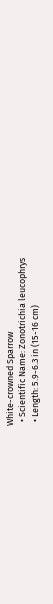White-crowned Sparrow
  • Scientific Name: Zonotrichia leucophrys
  • Length: 5.9-6.3 in (15-16 cm)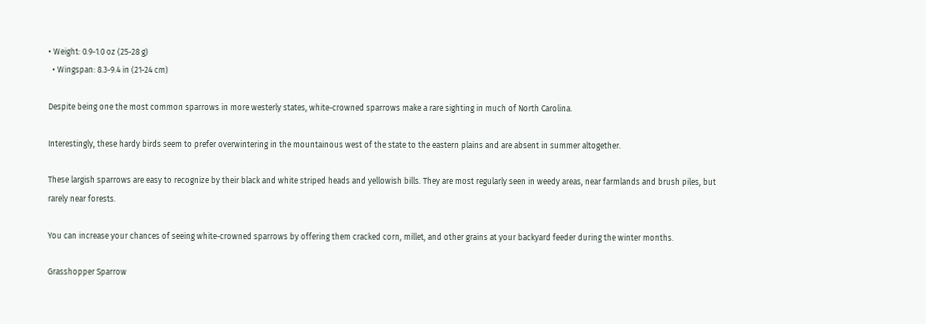• Weight: 0.9-1.0 oz (25-28 g)
  • Wingspan: 8.3-9.4 in (21-24 cm)

Despite being one the most common sparrows in more westerly states, white-crowned sparrows make a rare sighting in much of North Carolina.

Interestingly, these hardy birds seem to prefer overwintering in the mountainous west of the state to the eastern plains and are absent in summer altogether.

These largish sparrows are easy to recognize by their black and white striped heads and yellowish bills. They are most regularly seen in weedy areas, near farmlands and brush piles, but rarely near forests.

You can increase your chances of seeing white-crowned sparrows by offering them cracked corn, millet, and other grains at your backyard feeder during the winter months.

Grasshopper Sparrow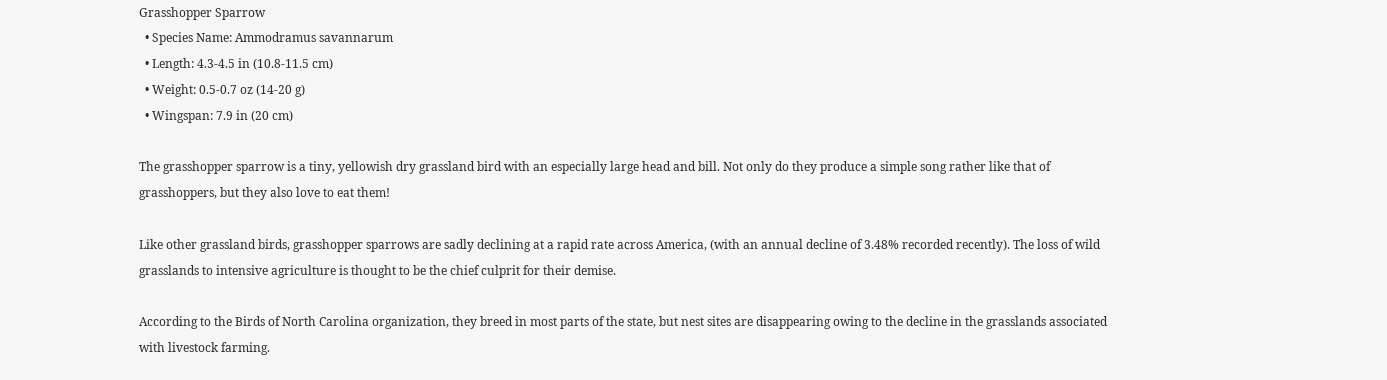Grasshopper Sparrow
  • Species Name: Ammodramus savannarum
  • Length: 4.3-4.5 in (10.8-11.5 cm)
  • Weight: 0.5-0.7 oz (14-20 g)
  • Wingspan: 7.9 in (20 cm)

The grasshopper sparrow is a tiny, yellowish dry grassland bird with an especially large head and bill. Not only do they produce a simple song rather like that of grasshoppers, but they also love to eat them!

Like other grassland birds, grasshopper sparrows are sadly declining at a rapid rate across America, (with an annual decline of 3.48% recorded recently). The loss of wild grasslands to intensive agriculture is thought to be the chief culprit for their demise.

According to the Birds of North Carolina organization, they breed in most parts of the state, but nest sites are disappearing owing to the decline in the grasslands associated with livestock farming.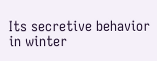Its secretive behavior in winter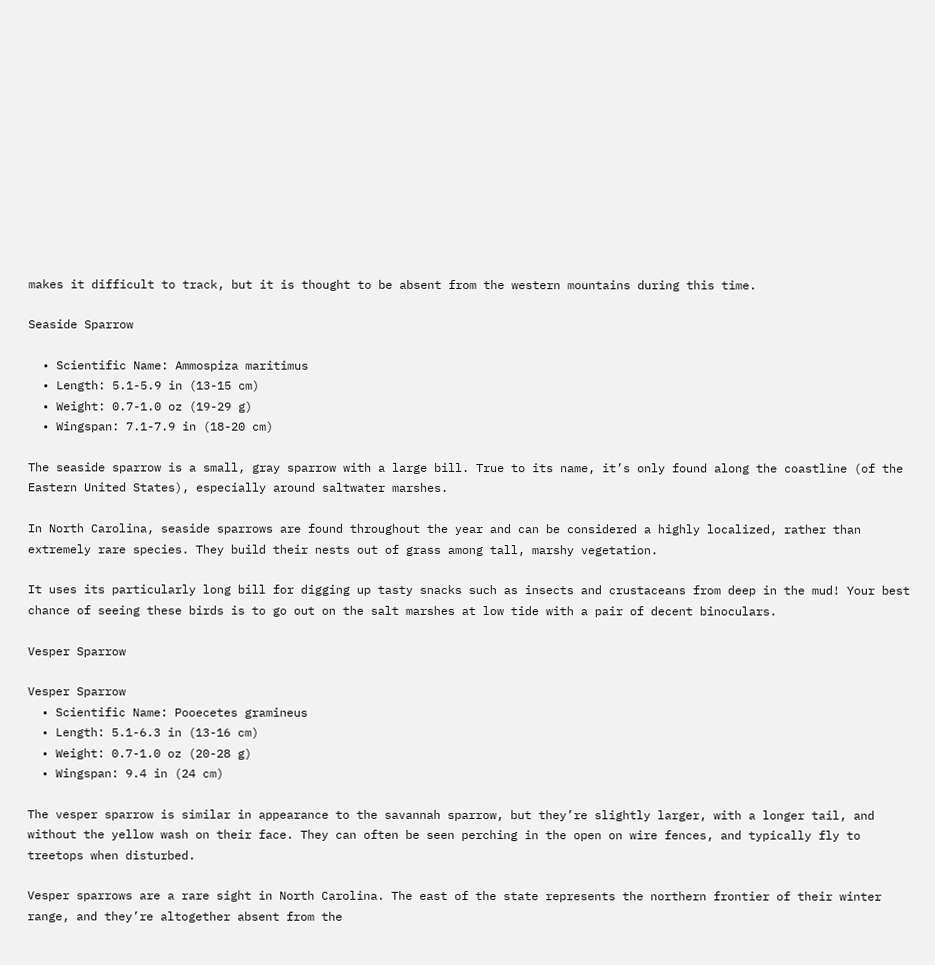makes it difficult to track, but it is thought to be absent from the western mountains during this time.

Seaside Sparrow

  • Scientific Name: Ammospiza maritimus
  • Length: 5.1-5.9 in (13-15 cm)
  • Weight: 0.7-1.0 oz (19-29 g)
  • Wingspan: 7.1-7.9 in (18-20 cm)

The seaside sparrow is a small, gray sparrow with a large bill. True to its name, it’s only found along the coastline (of the Eastern United States), especially around saltwater marshes.

In North Carolina, seaside sparrows are found throughout the year and can be considered a highly localized, rather than extremely rare species. They build their nests out of grass among tall, marshy vegetation.

It uses its particularly long bill for digging up tasty snacks such as insects and crustaceans from deep in the mud! Your best chance of seeing these birds is to go out on the salt marshes at low tide with a pair of decent binoculars.

Vesper Sparrow

Vesper Sparrow
  • Scientific Name: Pooecetes gramineus
  • Length: 5.1-6.3 in (13-16 cm)
  • Weight: 0.7-1.0 oz (20-28 g)
  • Wingspan: 9.4 in (24 cm)

The vesper sparrow is similar in appearance to the savannah sparrow, but they’re slightly larger, with a longer tail, and without the yellow wash on their face. They can often be seen perching in the open on wire fences, and typically fly to treetops when disturbed.

Vesper sparrows are a rare sight in North Carolina. The east of the state represents the northern frontier of their winter range, and they’re altogether absent from the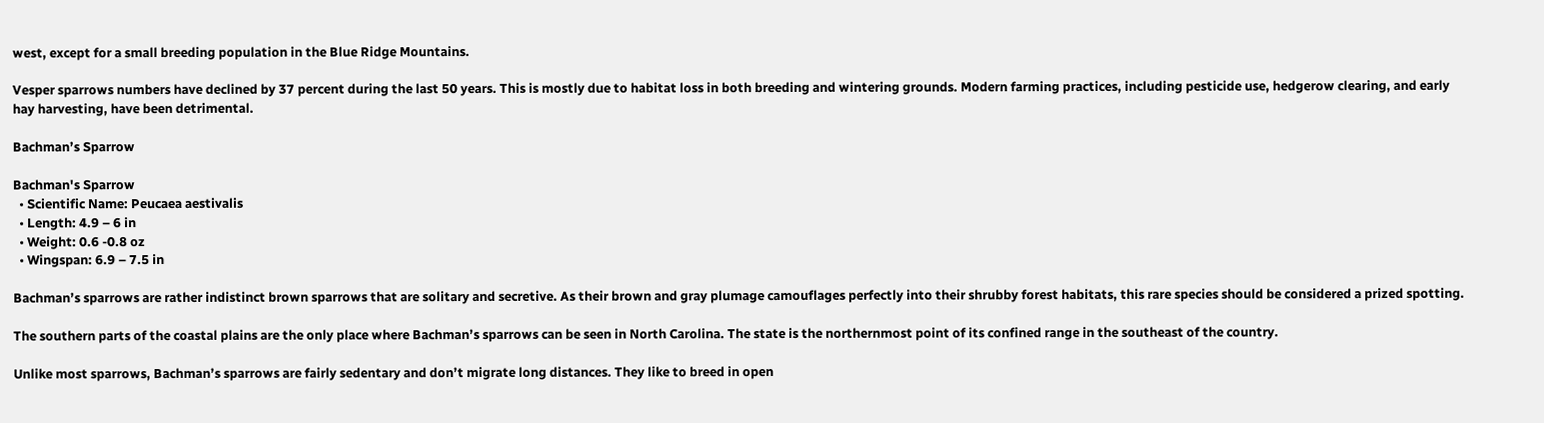west, except for a small breeding population in the Blue Ridge Mountains.

Vesper sparrows numbers have declined by 37 percent during the last 50 years. This is mostly due to habitat loss in both breeding and wintering grounds. Modern farming practices, including pesticide use, hedgerow clearing, and early hay harvesting, have been detrimental.

Bachman’s Sparrow

Bachman's Sparrow
  • Scientific Name: Peucaea aestivalis
  • Length: 4.9 – 6 in
  • Weight: 0.6 -0.8 oz
  • Wingspan: 6.9 – 7.5 in

Bachman’s sparrows are rather indistinct brown sparrows that are solitary and secretive. As their brown and gray plumage camouflages perfectly into their shrubby forest habitats, this rare species should be considered a prized spotting.

The southern parts of the coastal plains are the only place where Bachman’s sparrows can be seen in North Carolina. The state is the northernmost point of its confined range in the southeast of the country.

Unlike most sparrows, Bachman’s sparrows are fairly sedentary and don’t migrate long distances. They like to breed in open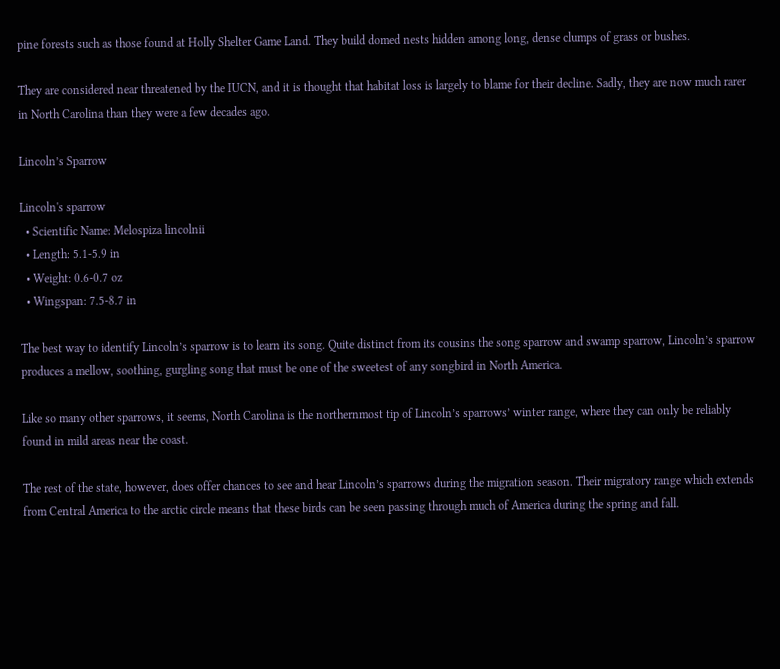pine forests such as those found at Holly Shelter Game Land. They build domed nests hidden among long, dense clumps of grass or bushes.

They are considered near threatened by the IUCN, and it is thought that habitat loss is largely to blame for their decline. Sadly, they are now much rarer in North Carolina than they were a few decades ago.

Lincoln’s Sparrow

Lincoln's sparrow
  • Scientific Name: Melospiza lincolnii
  • Length: 5.1-5.9 in
  • Weight: 0.6-0.7 oz
  • Wingspan: 7.5-8.7 in

The best way to identify Lincoln’s sparrow is to learn its song. Quite distinct from its cousins the song sparrow and swamp sparrow, Lincoln’s sparrow produces a mellow, soothing, gurgling song that must be one of the sweetest of any songbird in North America.

Like so many other sparrows, it seems, North Carolina is the northernmost tip of Lincoln’s sparrows’ winter range, where they can only be reliably found in mild areas near the coast.

The rest of the state, however, does offer chances to see and hear Lincoln’s sparrows during the migration season. Their migratory range which extends from Central America to the arctic circle means that these birds can be seen passing through much of America during the spring and fall.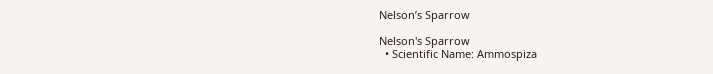Nelson’s Sparrow

Nelson's Sparrow
  • Scientific Name: Ammospiza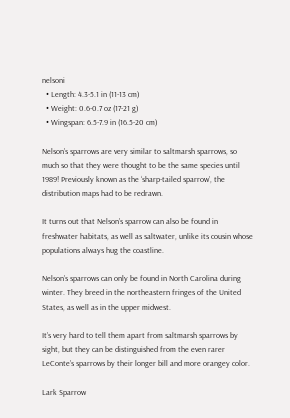nelsoni
  • Length: 4.3-5.1 in (11-13 cm)
  • Weight: 0.6-0.7 oz (17-21 g)
  • Wingspan: 6.5-7.9 in (16.5-20 cm)

Nelson’s sparrows are very similar to saltmarsh sparrows, so much so that they were thought to be the same species until 1989! Previously known as the ‘sharp-tailed sparrow’, the distribution maps had to be redrawn.

It turns out that Nelson’s sparrow can also be found in freshwater habitats, as well as saltwater, unlike its cousin whose populations always hug the coastline.

Nelson’s sparrows can only be found in North Carolina during winter. They breed in the northeastern fringes of the United States, as well as in the upper midwest.

It’s very hard to tell them apart from saltmarsh sparrows by sight, but they can be distinguished from the even rarer LeConte’s sparrows by their longer bill and more orangey color.

Lark Sparrow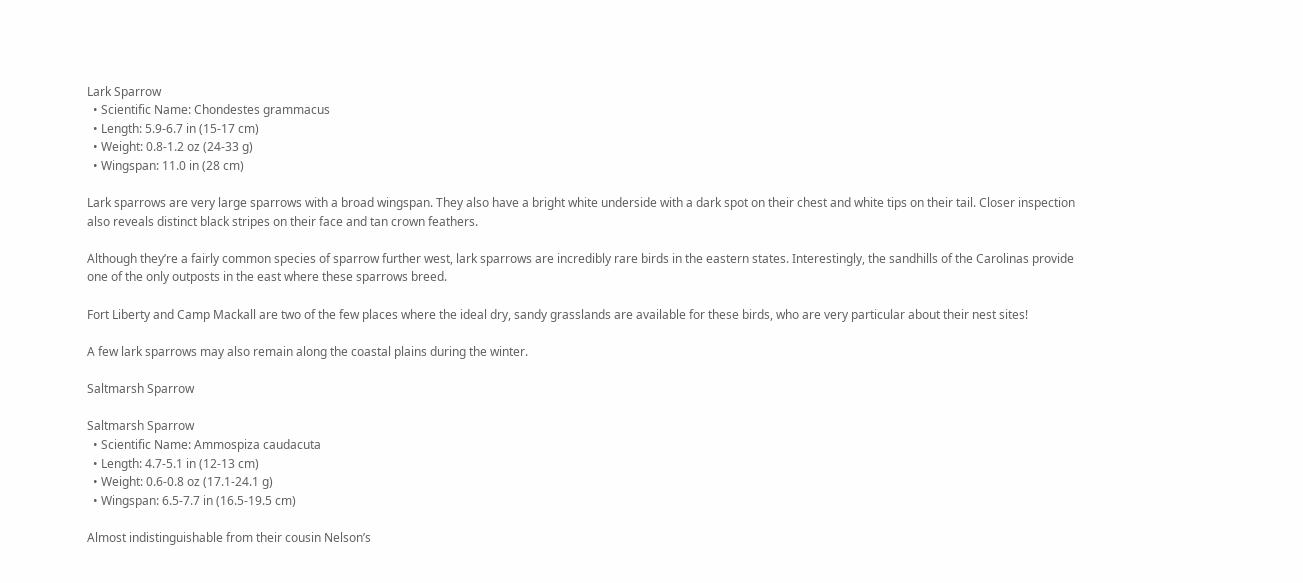Lark Sparrow
  • Scientific Name: Chondestes grammacus
  • Length: 5.9-6.7 in (15-17 cm)
  • Weight: 0.8-1.2 oz (24-33 g)
  • Wingspan: 11.0 in (28 cm)

Lark sparrows are very large sparrows with a broad wingspan. They also have a bright white underside with a dark spot on their chest and white tips on their tail. Closer inspection also reveals distinct black stripes on their face and tan crown feathers.

Although they’re a fairly common species of sparrow further west, lark sparrows are incredibly rare birds in the eastern states. Interestingly, the sandhills of the Carolinas provide one of the only outposts in the east where these sparrows breed.

Fort Liberty and Camp Mackall are two of the few places where the ideal dry, sandy grasslands are available for these birds, who are very particular about their nest sites!

A few lark sparrows may also remain along the coastal plains during the winter.

Saltmarsh Sparrow

Saltmarsh Sparrow
  • Scientific Name: Ammospiza caudacuta
  • Length: 4.7-5.1 in (12-13 cm)
  • Weight: 0.6-0.8 oz (17.1-24.1 g)
  • Wingspan: 6.5-7.7 in (16.5-19.5 cm)

Almost indistinguishable from their cousin Nelson’s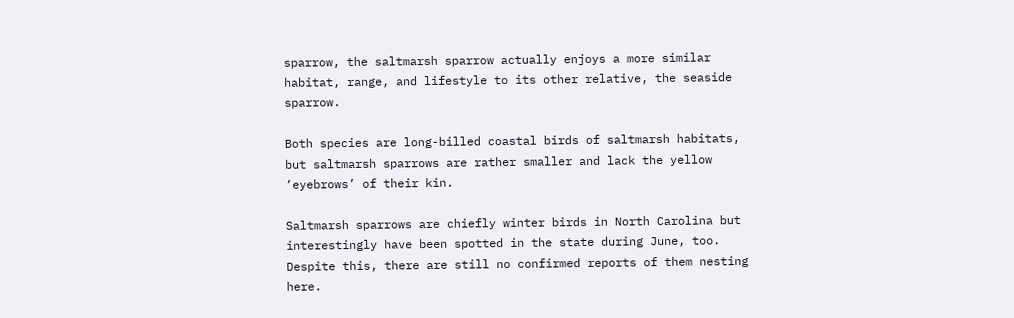sparrow, the saltmarsh sparrow actually enjoys a more similar habitat, range, and lifestyle to its other relative, the seaside sparrow.

Both species are long-billed coastal birds of saltmarsh habitats, but saltmarsh sparrows are rather smaller and lack the yellow ‘eyebrows’ of their kin.

Saltmarsh sparrows are chiefly winter birds in North Carolina but interestingly have been spotted in the state during June, too. Despite this, there are still no confirmed reports of them nesting here.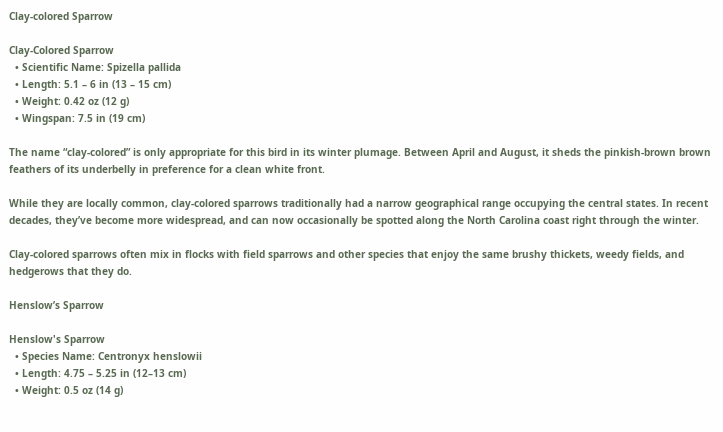Clay-colored Sparrow

Clay-Colored Sparrow
  • Scientific Name: Spizella pallida
  • Length: 5.1 – 6 in (13 – 15 cm)
  • Weight: 0.42 oz (12 g)
  • Wingspan: 7.5 in (19 cm)

The name “clay-colored” is only appropriate for this bird in its winter plumage. Between April and August, it sheds the pinkish-brown brown feathers of its underbelly in preference for a clean white front.

While they are locally common, clay-colored sparrows traditionally had a narrow geographical range occupying the central states. In recent decades, they’ve become more widespread, and can now occasionally be spotted along the North Carolina coast right through the winter.

Clay-colored sparrows often mix in flocks with field sparrows and other species that enjoy the same brushy thickets, weedy fields, and hedgerows that they do.

Henslow’s Sparrow

Henslow's Sparrow
  • Species Name: Centronyx henslowii
  • Length: 4.75 – 5.25 in (12–13 cm)
  • Weight: 0.5 oz (14 g)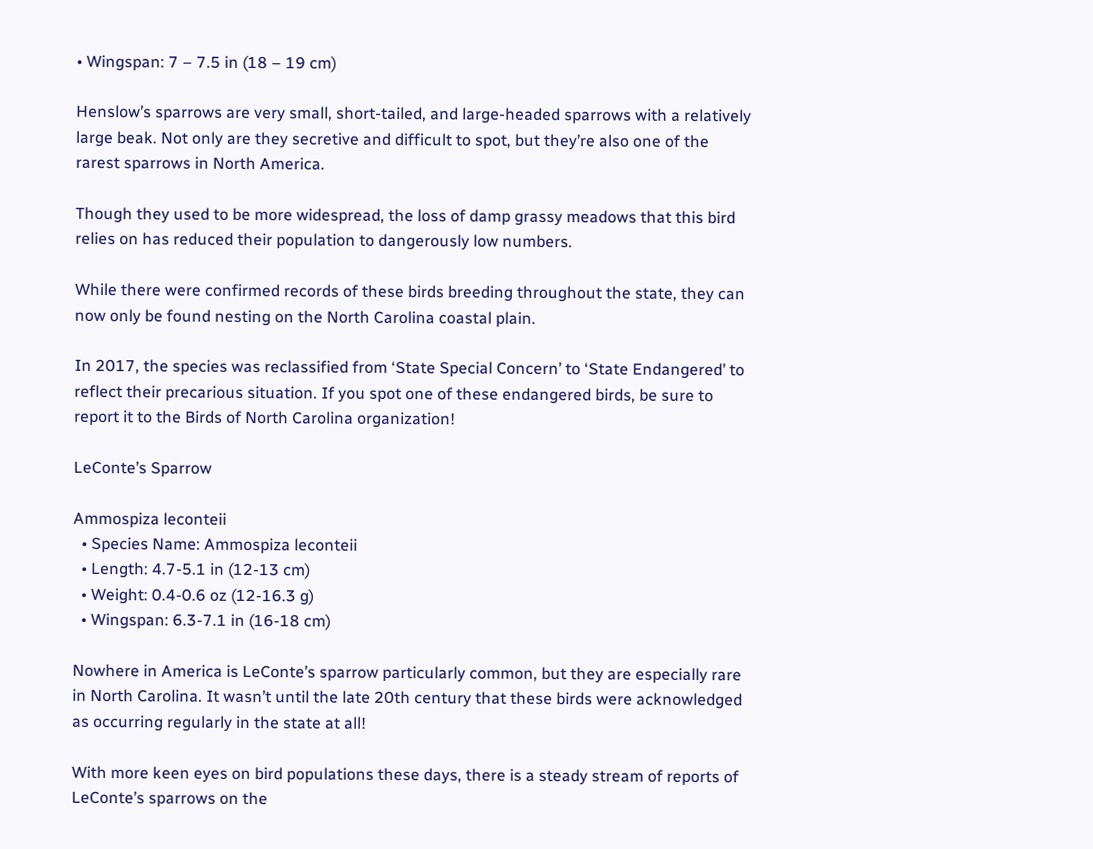• Wingspan: 7 – 7.5 in (18 – 19 cm)

Henslow’s sparrows are very small, short-tailed, and large-headed sparrows with a relatively large beak. Not only are they secretive and difficult to spot, but they’re also one of the rarest sparrows in North America.

Though they used to be more widespread, the loss of damp grassy meadows that this bird relies on has reduced their population to dangerously low numbers.

While there were confirmed records of these birds breeding throughout the state, they can now only be found nesting on the North Carolina coastal plain.

In 2017, the species was reclassified from ‘State Special Concern’ to ‘State Endangered’ to reflect their precarious situation. If you spot one of these endangered birds, be sure to report it to the Birds of North Carolina organization!

LeConte’s Sparrow

Ammospiza leconteii
  • Species Name: Ammospiza leconteii
  • Length: 4.7-5.1 in (12-13 cm)
  • Weight: 0.4-0.6 oz (12-16.3 g)
  • Wingspan: 6.3-7.1 in (16-18 cm)

Nowhere in America is LeConte’s sparrow particularly common, but they are especially rare in North Carolina. It wasn’t until the late 20th century that these birds were acknowledged as occurring regularly in the state at all!

With more keen eyes on bird populations these days, there is a steady stream of reports of LeConte’s sparrows on the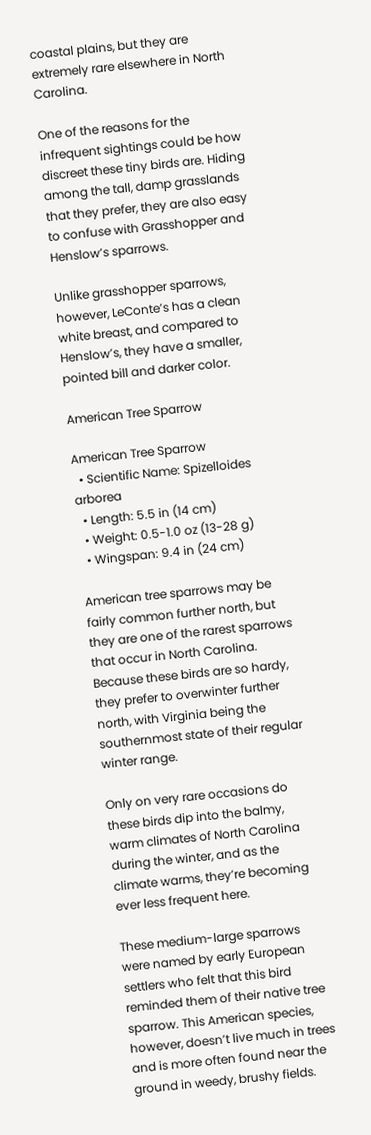coastal plains, but they are extremely rare elsewhere in North Carolina.

One of the reasons for the infrequent sightings could be how discreet these tiny birds are. Hiding among the tall, damp grasslands that they prefer, they are also easy to confuse with Grasshopper and Henslow’s sparrows.

Unlike grasshopper sparrows, however, LeConte’s has a clean white breast, and compared to Henslow’s, they have a smaller, pointed bill and darker color.

American Tree Sparrow

American Tree Sparrow
  • Scientific Name: Spizelloides arborea
  • Length: 5.5 in (14 cm)
  • Weight: 0.5-1.0 oz (13-28 g)
  • Wingspan: 9.4 in (24 cm)

American tree sparrows may be fairly common further north, but they are one of the rarest sparrows that occur in North Carolina. Because these birds are so hardy, they prefer to overwinter further north, with Virginia being the southernmost state of their regular winter range.

Only on very rare occasions do these birds dip into the balmy, warm climates of North Carolina during the winter, and as the climate warms, they’re becoming ever less frequent here.

These medium-large sparrows were named by early European settlers who felt that this bird reminded them of their native tree sparrow. This American species, however, doesn’t live much in trees and is more often found near the ground in weedy, brushy fields.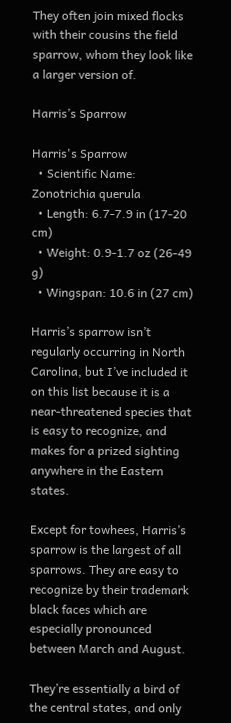They often join mixed flocks with their cousins the field sparrow, whom they look like a larger version of.

Harris’s Sparrow

Harris's Sparrow
  • Scientific Name: Zonotrichia querula
  • Length: 6.7-7.9 in (17-20 cm)
  • Weight: 0.9-1.7 oz (26-49 g)
  • Wingspan: 10.6 in (27 cm)

Harris’s sparrow isn’t regularly occurring in North Carolina, but I’ve included it on this list because it is a near-threatened species that is easy to recognize, and makes for a prized sighting anywhere in the Eastern states.

Except for towhees, Harris’s sparrow is the largest of all sparrows. They are easy to recognize by their trademark black faces which are especially pronounced between March and August.

They’re essentially a bird of the central states, and only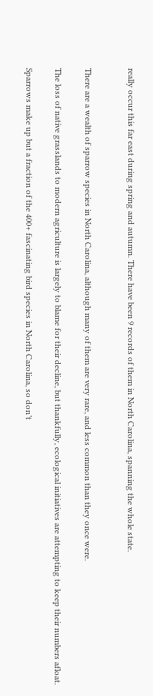really occur this far east during spring and autumn. There have been 9 records of them in North Carolina, spanning the whole state.


There are a wealth of sparrow species in North Carolina, although many of them are very rare, and less common than they once were.

The loss of native grasslands to modern agriculture is largely to blame for their decline, but thankfully, ecological initiatives are attempting to keep their numbers afloat.

Sparrows make up but a fraction of the 400+ fascinating bird species in North Carolina, so don’t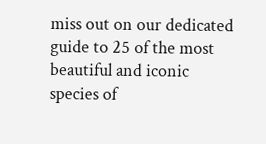miss out on our dedicated guide to 25 of the most beautiful and iconic species of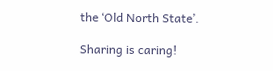the ‘Old North State’.

Sharing is caring!